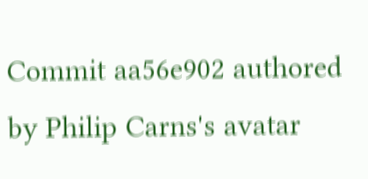Commit aa56e902 authored by Philip Carns's avatar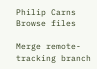Philip Carns
Browse files

Merge remote-tracking branch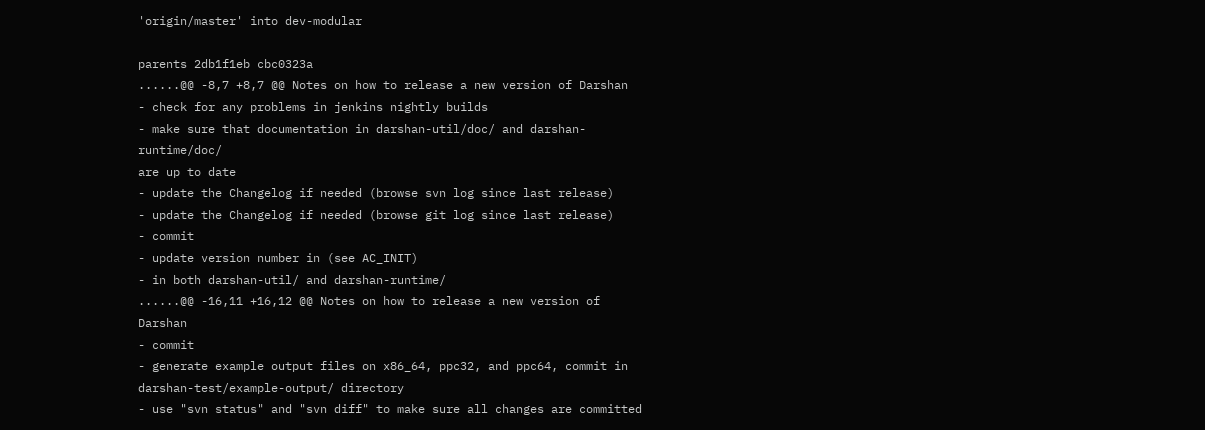'origin/master' into dev-modular

parents 2db1f1eb cbc0323a
......@@ -8,7 +8,7 @@ Notes on how to release a new version of Darshan
- check for any problems in jenkins nightly builds
- make sure that documentation in darshan-util/doc/ and darshan-runtime/doc/
are up to date
- update the Changelog if needed (browse svn log since last release)
- update the Changelog if needed (browse git log since last release)
- commit
- update version number in (see AC_INIT)
- in both darshan-util/ and darshan-runtime/
......@@ -16,11 +16,12 @@ Notes on how to release a new version of Darshan
- commit
- generate example output files on x86_64, ppc32, and ppc64, commit in
darshan-test/example-output/ directory
- use "svn status" and "svn diff" to make sure all changes are committed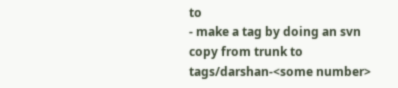to
- make a tag by doing an svn copy from trunk to tags/darshan-<some number>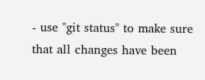- use "git status" to make sure that all changes have been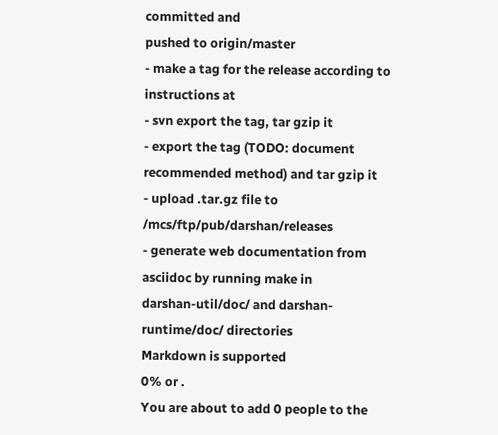committed and
pushed to origin/master
- make a tag for the release according to instructions at
- svn export the tag, tar gzip it
- export the tag (TODO: document recommended method) and tar gzip it
- upload .tar.gz file to /mcs/ftp/pub/darshan/releases
- generate web documentation from asciidoc by running make in
darshan-util/doc/ and darshan-runtime/doc/ directories
Markdown is supported
0% or .
You are about to add 0 people to the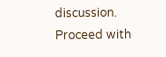discussion. Proceed with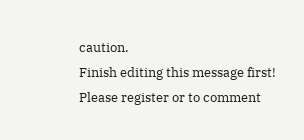caution.
Finish editing this message first!
Please register or to comment